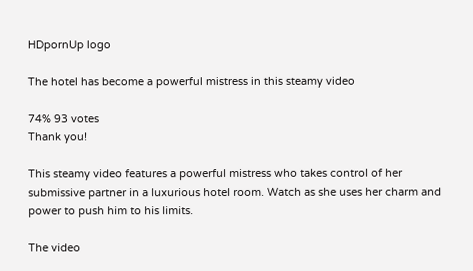HDpornUp logo

The hotel has become a powerful mistress in this steamy video

74% 93 votes
Thank you!

This steamy video features a powerful mistress who takes control of her submissive partner in a luxurious hotel room. Watch as she uses her charm and power to push him to his limits.

The video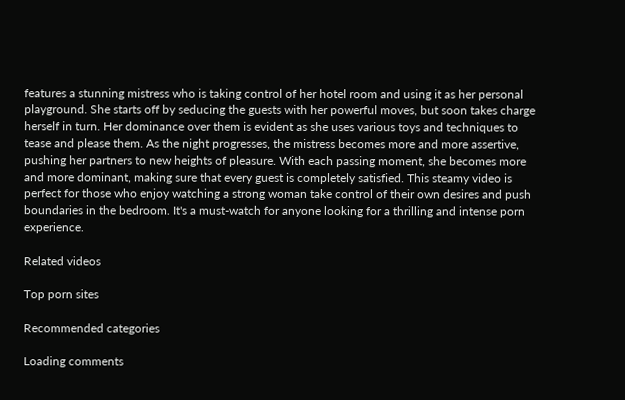features a stunning mistress who is taking control of her hotel room and using it as her personal playground. She starts off by seducing the guests with her powerful moves, but soon takes charge herself in turn. Her dominance over them is evident as she uses various toys and techniques to tease and please them. As the night progresses, the mistress becomes more and more assertive, pushing her partners to new heights of pleasure. With each passing moment, she becomes more and more dominant, making sure that every guest is completely satisfied. This steamy video is perfect for those who enjoy watching a strong woman take control of their own desires and push boundaries in the bedroom. It's a must-watch for anyone looking for a thrilling and intense porn experience.

Related videos

Top porn sites

Recommended categories

Loading comments